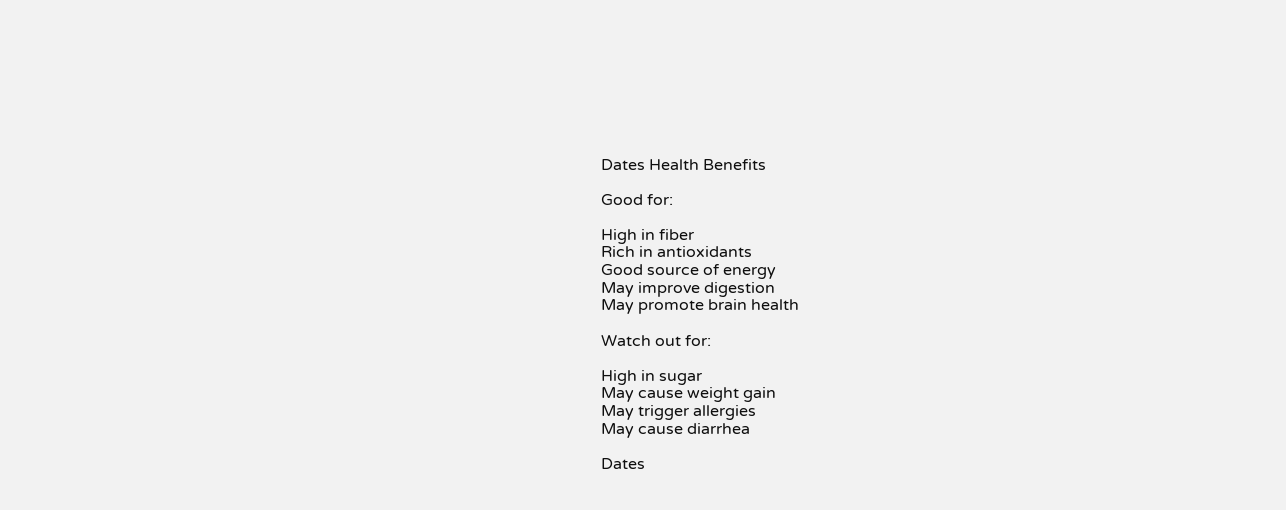Dates Health Benefits

Good for:

High in fiber
Rich in antioxidants
Good source of energy
May improve digestion
May promote brain health

Watch out for:

High in sugar
May cause weight gain
May trigger allergies
May cause diarrhea

Dates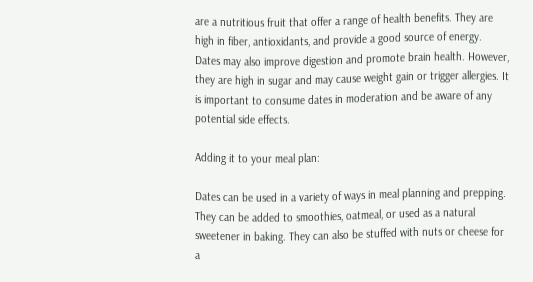are a nutritious fruit that offer a range of health benefits. They are high in fiber, antioxidants, and provide a good source of energy. Dates may also improve digestion and promote brain health. However, they are high in sugar and may cause weight gain or trigger allergies. It is important to consume dates in moderation and be aware of any potential side effects.

Adding it to your meal plan:

Dates can be used in a variety of ways in meal planning and prepping. They can be added to smoothies, oatmeal, or used as a natural sweetener in baking. They can also be stuffed with nuts or cheese for a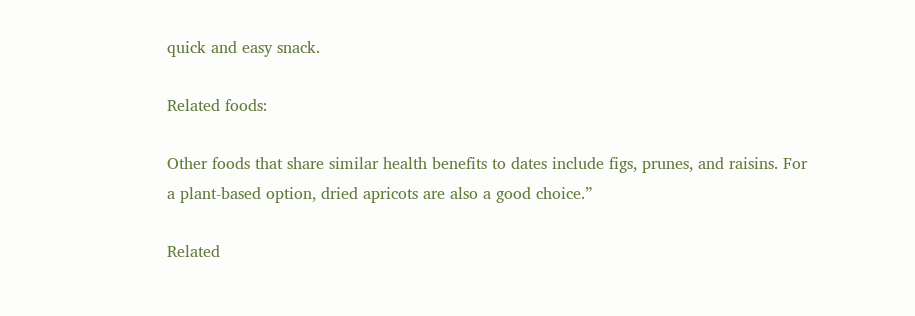quick and easy snack.

Related foods:

Other foods that share similar health benefits to dates include figs, prunes, and raisins. For a plant-based option, dried apricots are also a good choice.”

Related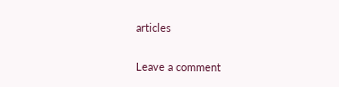articles


Leave a comment